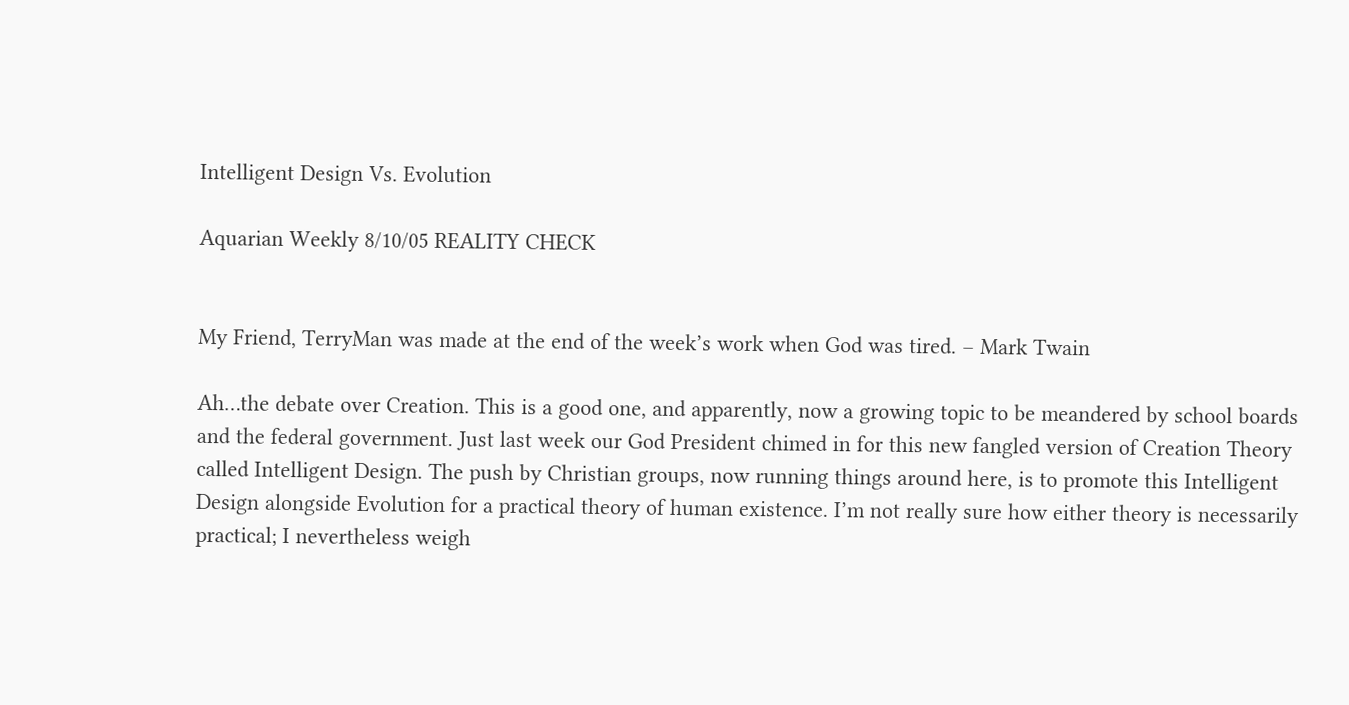Intelligent Design Vs. Evolution

Aquarian Weekly 8/10/05 REALITY CHECK


My Friend, TerryMan was made at the end of the week’s work when God was tired. – Mark Twain

Ah…the debate over Creation. This is a good one, and apparently, now a growing topic to be meandered by school boards and the federal government. Just last week our God President chimed in for this new fangled version of Creation Theory called Intelligent Design. The push by Christian groups, now running things around here, is to promote this Intelligent Design alongside Evolution for a practical theory of human existence. I’m not really sure how either theory is necessarily practical; I nevertheless weigh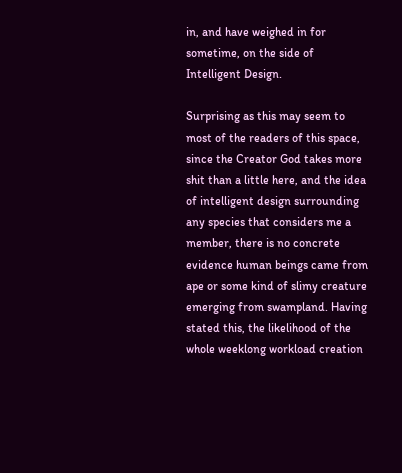in, and have weighed in for sometime, on the side of Intelligent Design.

Surprising as this may seem to most of the readers of this space, since the Creator God takes more shit than a little here, and the idea of intelligent design surrounding any species that considers me a member, there is no concrete evidence human beings came from ape or some kind of slimy creature emerging from swampland. Having stated this, the likelihood of the whole weeklong workload creation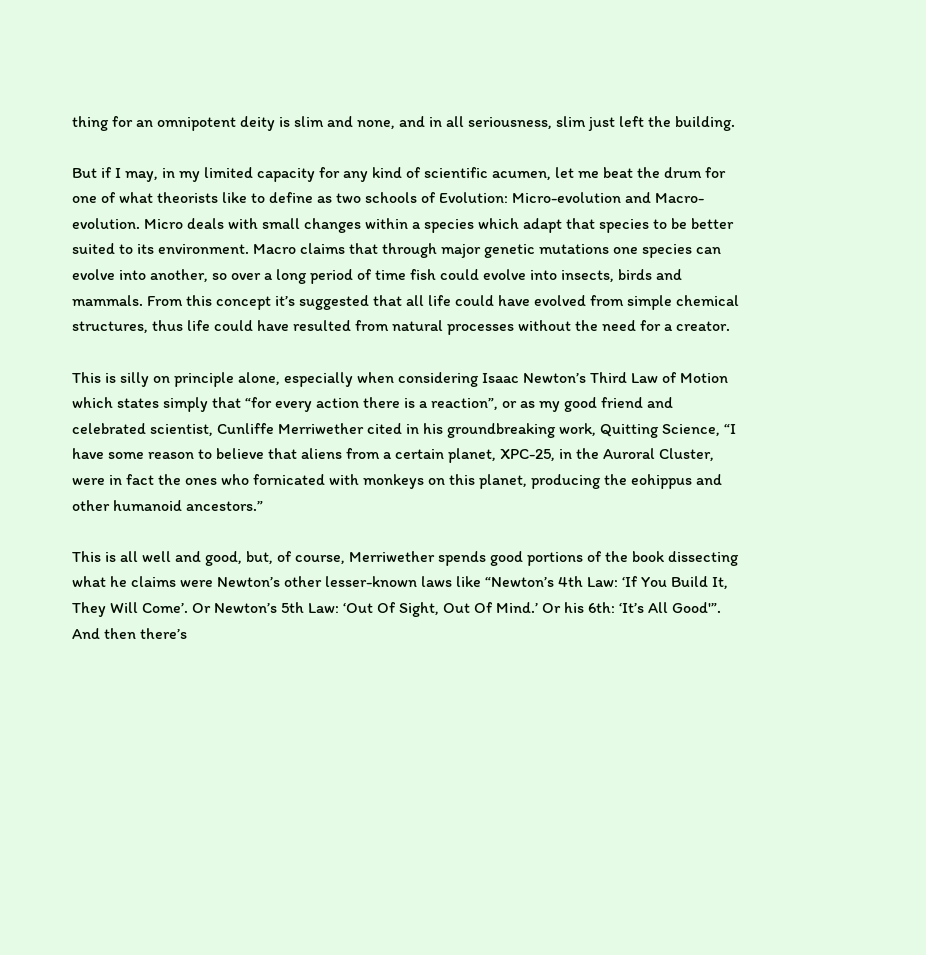thing for an omnipotent deity is slim and none, and in all seriousness, slim just left the building.

But if I may, in my limited capacity for any kind of scientific acumen, let me beat the drum for one of what theorists like to define as two schools of Evolution: Micro-evolution and Macro-evolution. Micro deals with small changes within a species which adapt that species to be better suited to its environment. Macro claims that through major genetic mutations one species can evolve into another, so over a long period of time fish could evolve into insects, birds and mammals. From this concept it’s suggested that all life could have evolved from simple chemical structures, thus life could have resulted from natural processes without the need for a creator.

This is silly on principle alone, especially when considering Isaac Newton’s Third Law of Motion which states simply that “for every action there is a reaction”, or as my good friend and celebrated scientist, Cunliffe Merriwether cited in his groundbreaking work, Quitting Science, “I have some reason to believe that aliens from a certain planet, XPC-25, in the Auroral Cluster, were in fact the ones who fornicated with monkeys on this planet, producing the eohippus and other humanoid ancestors.”

This is all well and good, but, of course, Merriwether spends good portions of the book dissecting what he claims were Newton’s other lesser-known laws like “Newton’s 4th Law: ‘If You Build It, They Will Come’. Or Newton’s 5th Law: ‘Out Of Sight, Out Of Mind.’ Or his 6th: ‘It’s All Good'”. And then there’s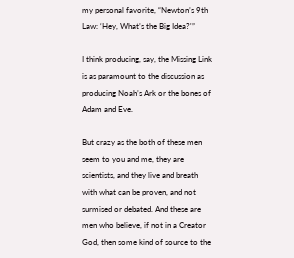my personal favorite, “Newton’s 9th Law: ‘Hey, What’s the Big Idea?'”

I think producing, say, the Missing Link is as paramount to the discussion as producing Noah’s Ark or the bones of Adam and Eve.

But crazy as the both of these men seem to you and me, they are scientists, and they live and breath with what can be proven, and not surmised or debated. And these are men who believe, if not in a Creator God, then some kind of source to the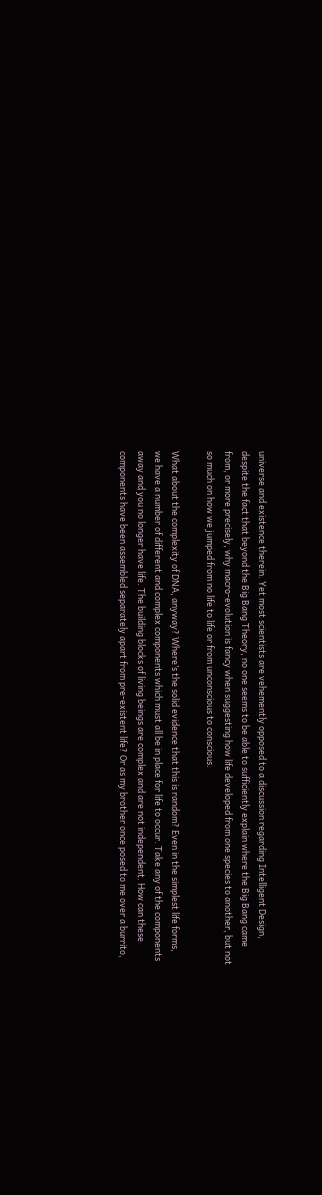universe and existence therein. Yet most scientists are vehemently opposed to a discussion regarding Intelligent Design, despite the fact that beyond the Big Bang Theory, no one seems to be able to sufficiently explain where the Big Bang came from, or more precisely, why macro-evolution is fancy when suggesting how life developed from one species to another, but not so much on how we jumped from no life to life or from unconscious to conscious.

What about the complexity of DNA, anyway? Where’s the solid evidence that this is random? Even in the simplest life forms, we have a number of different and complex components which must all be in place for life to occur. Take any of the components away and you no longer have life. The building blocks of living beings are complex and are not independent. How can these components have been assembled separately apart from pre-existent life? Or as my brother once posed to me over a burrito,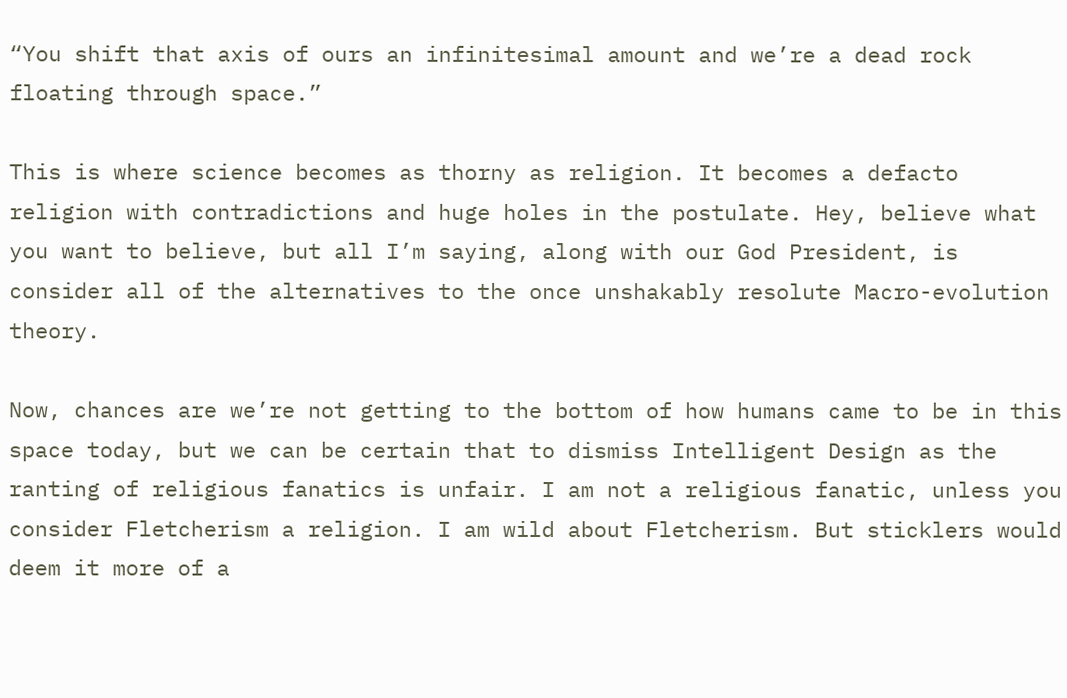“You shift that axis of ours an infinitesimal amount and we’re a dead rock floating through space.”

This is where science becomes as thorny as religion. It becomes a defacto religion with contradictions and huge holes in the postulate. Hey, believe what you want to believe, but all I’m saying, along with our God President, is consider all of the alternatives to the once unshakably resolute Macro-evolution theory.

Now, chances are we’re not getting to the bottom of how humans came to be in this space today, but we can be certain that to dismiss Intelligent Design as the ranting of religious fanatics is unfair. I am not a religious fanatic, unless you consider Fletcherism a religion. I am wild about Fletcherism. But sticklers would deem it more of a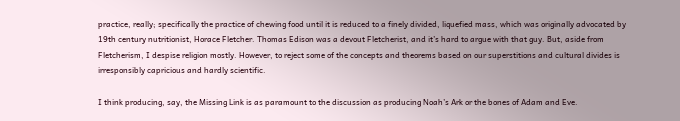practice, really; specifically the practice of chewing food until it is reduced to a finely divided, liquefied mass, which was originally advocated by 19th century nutritionist, Horace Fletcher. Thomas Edison was a devout Fletcherist, and it’s hard to argue with that guy. But, aside from Fletcherism, I despise religion mostly. However, to reject some of the concepts and theorems based on our superstitions and cultural divides is irresponsibly capricious and hardly scientific.

I think producing, say, the Missing Link is as paramount to the discussion as producing Noah’s Ark or the bones of Adam and Eve.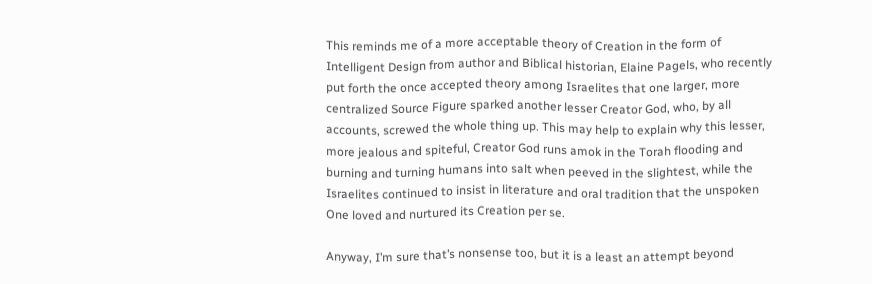This reminds me of a more acceptable theory of Creation in the form of Intelligent Design from author and Biblical historian, Elaine Pagels, who recently put forth the once accepted theory among Israelites that one larger, more centralized Source Figure sparked another lesser Creator God, who, by all accounts, screwed the whole thing up. This may help to explain why this lesser, more jealous and spiteful, Creator God runs amok in the Torah flooding and burning and turning humans into salt when peeved in the slightest, while the Israelites continued to insist in literature and oral tradition that the unspoken One loved and nurtured its Creation per se.

Anyway, I’m sure that’s nonsense too, but it is a least an attempt beyond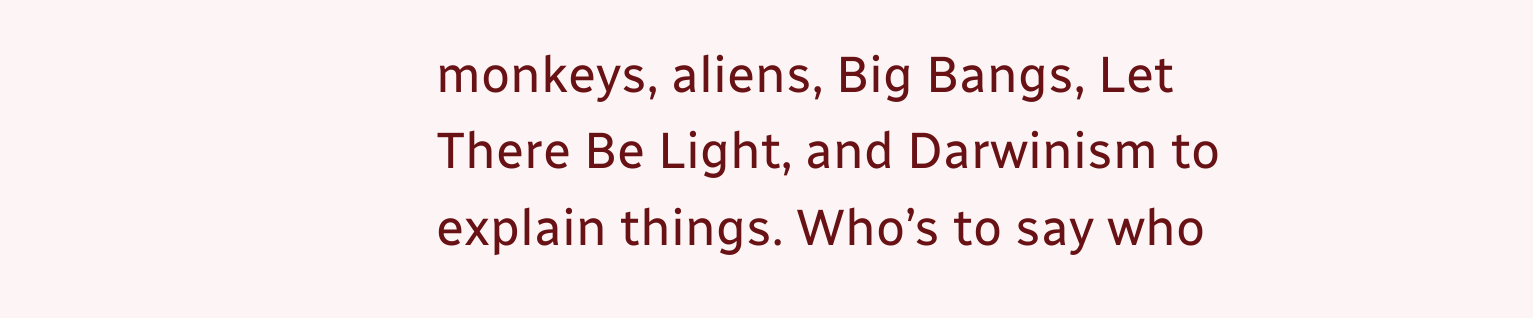monkeys, aliens, Big Bangs, Let There Be Light, and Darwinism to explain things. Who’s to say who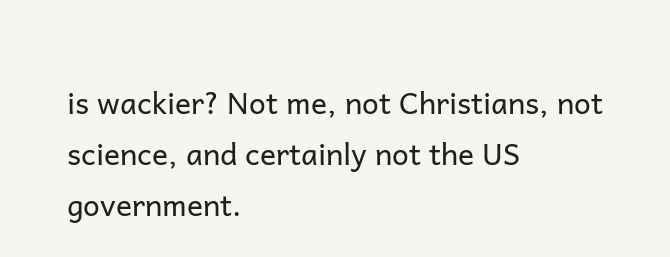is wackier? Not me, not Christians, not science, and certainly not the US government.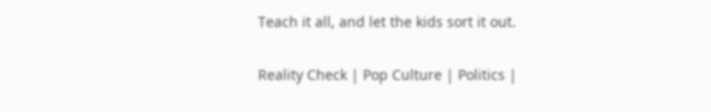Teach it all, and let the kids sort it out.

Reality Check | Pop Culture | Politics |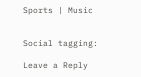Sports | Music


Social tagging:

Leave a Reply